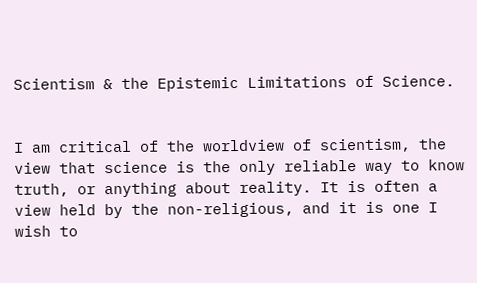Scientism & the Epistemic Limitations of Science.


I am critical of the worldview of scientism, the view that science is the only reliable way to know truth, or anything about reality. It is often a view held by the non-religious, and it is one I wish to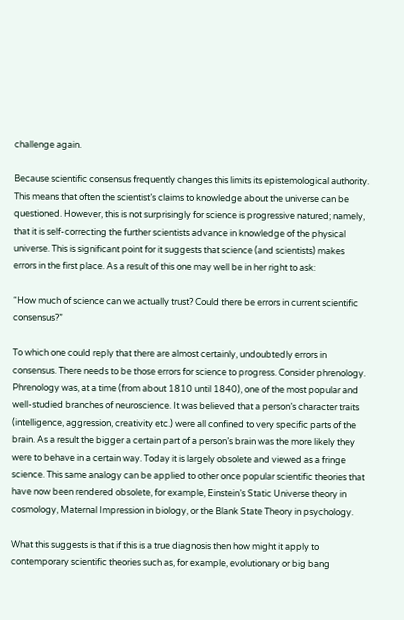challenge again.

Because scientific consensus frequently changes this limits its epistemological authority. This means that often the scientist’s claims to knowledge about the universe can be questioned. However, this is not surprisingly for science is progressive natured; namely, that it is self-correcting the further scientists advance in knowledge of the physical universe. This is significant point for it suggests that science (and scientists) makes errors in the first place. As a result of this one may well be in her right to ask:

“How much of science can we actually trust? Could there be errors in current scientific consensus?”

To which one could reply that there are almost certainly, undoubtedly errors in consensus. There needs to be those errors for science to progress. Consider phrenology. Phrenology was, at a time (from about 1810 until 1840), one of the most popular and well-studied branches of neuroscience. It was believed that a person’s character traits (intelligence, aggression, creativity etc.) were all confined to very specific parts of the brain. As a result the bigger a certain part of a person’s brain was the more likely they were to behave in a certain way. Today it is largely obsolete and viewed as a fringe science. This same analogy can be applied to other once popular scientific theories that have now been rendered obsolete, for example, Einstein’s Static Universe theory in cosmology, Maternal Impression in biology, or the Blank State Theory in psychology.

What this suggests is that if this is a true diagnosis then how might it apply to contemporary scientific theories such as, for example, evolutionary or big bang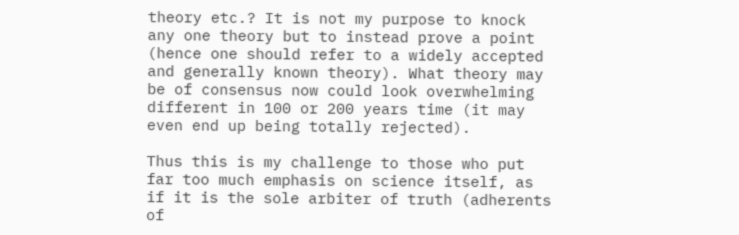theory etc.? It is not my purpose to knock any one theory but to instead prove a point (hence one should refer to a widely accepted and generally known theory). What theory may be of consensus now could look overwhelming different in 100 or 200 years time (it may even end up being totally rejected).

Thus this is my challenge to those who put far too much emphasis on science itself, as if it is the sole arbiter of truth (adherents of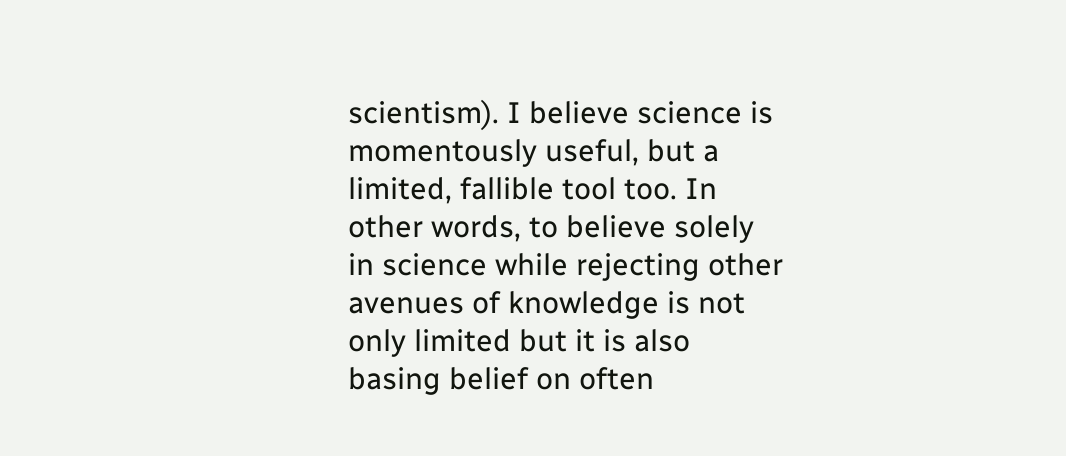scientism). I believe science is momentously useful, but a limited, fallible tool too. In other words, to believe solely in science while rejecting other avenues of knowledge is not only limited but it is also basing belief on often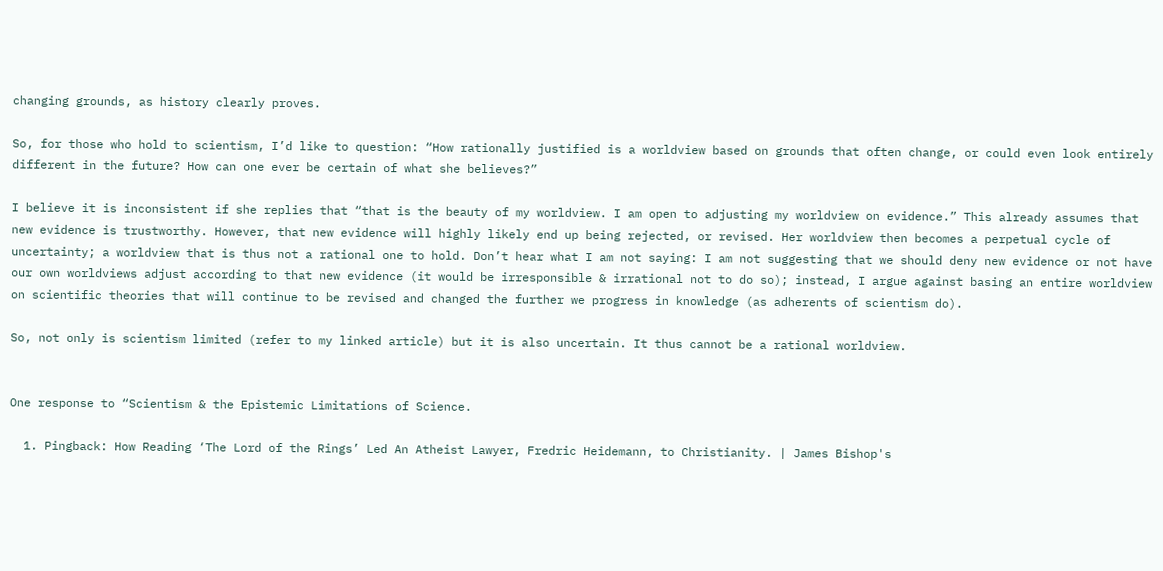changing grounds, as history clearly proves.

So, for those who hold to scientism, I’d like to question: “How rationally justified is a worldview based on grounds that often change, or could even look entirely different in the future? How can one ever be certain of what she believes?”

I believe it is inconsistent if she replies that “that is the beauty of my worldview. I am open to adjusting my worldview on evidence.” This already assumes that new evidence is trustworthy. However, that new evidence will highly likely end up being rejected, or revised. Her worldview then becomes a perpetual cycle of uncertainty; a worldview that is thus not a rational one to hold. Don’t hear what I am not saying: I am not suggesting that we should deny new evidence or not have our own worldviews adjust according to that new evidence (it would be irresponsible & irrational not to do so); instead, I argue against basing an entire worldview on scientific theories that will continue to be revised and changed the further we progress in knowledge (as adherents of scientism do).

So, not only is scientism limited (refer to my linked article) but it is also uncertain. It thus cannot be a rational worldview.


One response to “Scientism & the Epistemic Limitations of Science.

  1. Pingback: How Reading ‘The Lord of the Rings’ Led An Atheist Lawyer, Fredric Heidemann, to Christianity. | James Bishop's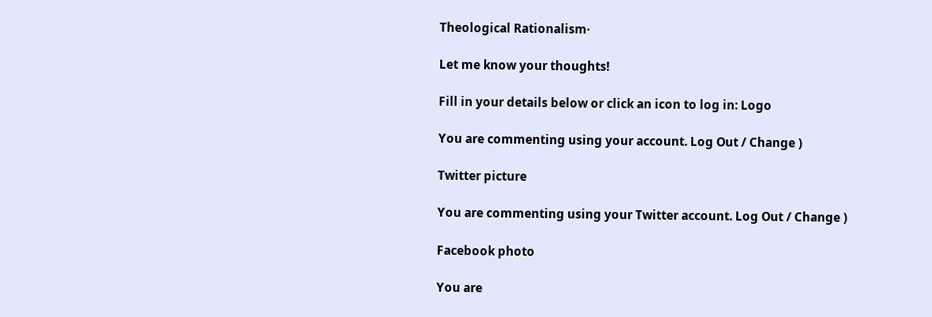Theological Rationalism·

Let me know your thoughts!

Fill in your details below or click an icon to log in: Logo

You are commenting using your account. Log Out / Change )

Twitter picture

You are commenting using your Twitter account. Log Out / Change )

Facebook photo

You are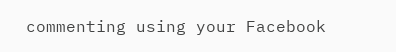commenting using your Facebook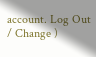account. Log Out / Change )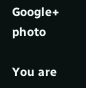Google+ photo

You are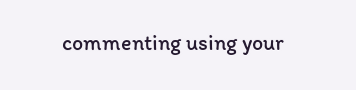commenting using your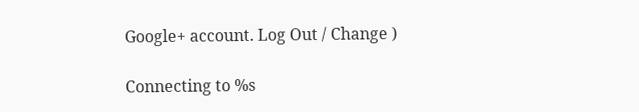Google+ account. Log Out / Change )

Connecting to %s